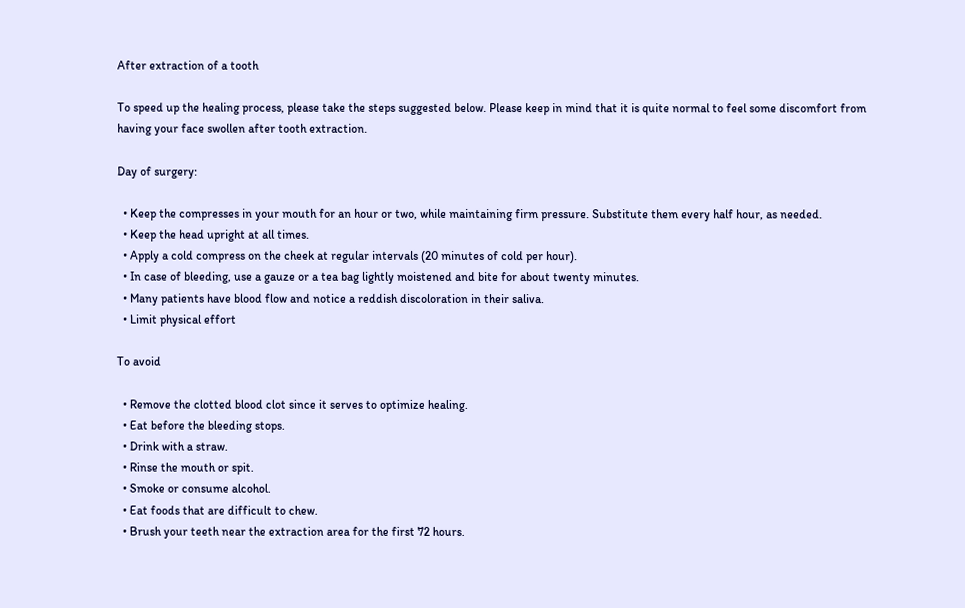After extraction of a tooth

To speed up the healing process, please take the steps suggested below. Please keep in mind that it is quite normal to feel some discomfort from having your face swollen after tooth extraction.

Day of surgery:

  • Keep the compresses in your mouth for an hour or two, while maintaining firm pressure. Substitute them every half hour, as needed.
  • Keep the head upright at all times.
  • Apply a cold compress on the cheek at regular intervals (20 minutes of cold per hour).
  • In case of bleeding, use a gauze or a tea bag lightly moistened and bite for about twenty minutes.
  • Many patients have blood flow and notice a reddish discoloration in their saliva.
  • Limit physical effort

To avoid

  • Remove the clotted blood clot since it serves to optimize healing.
  • Eat before the bleeding stops.
  • Drink with a straw.
  • Rinse the mouth or spit.
  • Smoke or consume alcohol.
  • Eat foods that are difficult to chew.
  • Brush your teeth near the extraction area for the first 72 hours.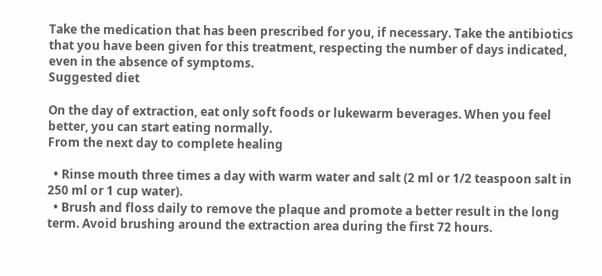Take the medication that has been prescribed for you, if necessary. Take the antibiotics that you have been given for this treatment, respecting the number of days indicated, even in the absence of symptoms.
Suggested diet

On the day of extraction, eat only soft foods or lukewarm beverages. When you feel better, you can start eating normally.
From the next day to complete healing

  • Rinse mouth three times a day with warm water and salt (2 ml or 1/2 teaspoon salt in 250 ml or 1 cup water).
  • Brush and floss daily to remove the plaque and promote a better result in the long term. Avoid brushing around the extraction area during the first 72 hours.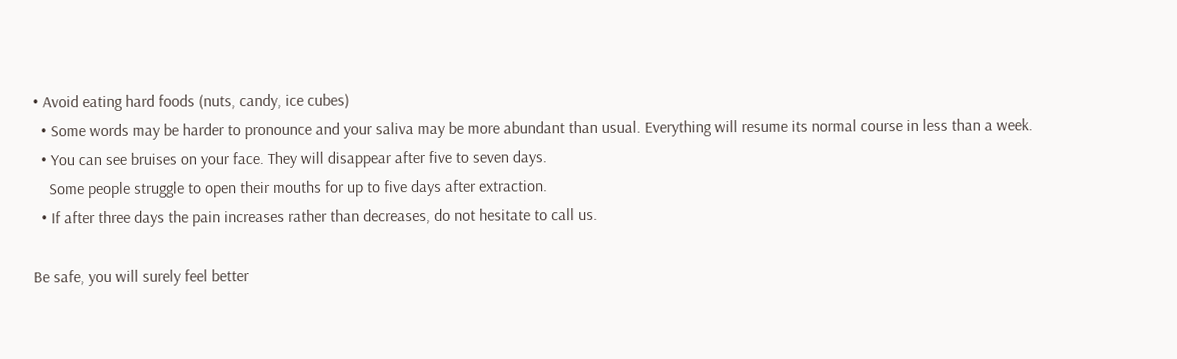• Avoid eating hard foods (nuts, candy, ice cubes)
  • Some words may be harder to pronounce and your saliva may be more abundant than usual. Everything will resume its normal course in less than a week.
  • You can see bruises on your face. They will disappear after five to seven days.
    Some people struggle to open their mouths for up to five days after extraction.
  • If after three days the pain increases rather than decreases, do not hesitate to call us.

Be safe, you will surely feel better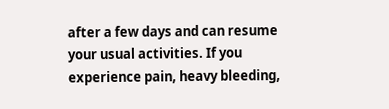after a few days and can resume your usual activities. If you experience pain, heavy bleeding,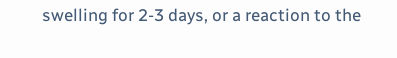swelling for 2-3 days, or a reaction to the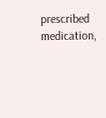prescribed medication,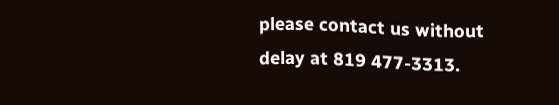please contact us without delay at 819 477-3313.